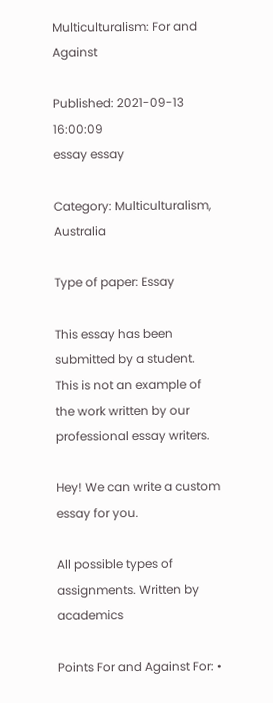Multiculturalism: For and Against

Published: 2021-09-13 16:00:09
essay essay

Category: Multiculturalism, Australia

Type of paper: Essay

This essay has been submitted by a student. This is not an example of the work written by our professional essay writers.

Hey! We can write a custom essay for you.

All possible types of assignments. Written by academics

Points For and Against For: •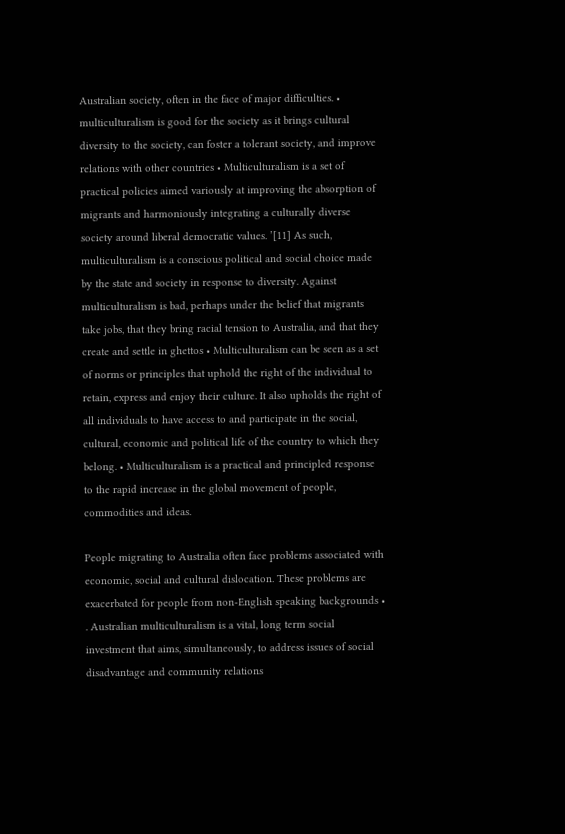Australian society, often in the face of major difficulties. • multiculturalism is good for the society as it brings cultural diversity to the society, can foster a tolerant society, and improve relations with other countries • Multiculturalism is a set of practical policies aimed variously at improving the absorption of migrants and harmoniously integrating a culturally diverse society around liberal democratic values. ’[11] As such, multiculturalism is a conscious political and social choice made by the state and society in response to diversity. Against multiculturalism is bad, perhaps under the belief that migrants take jobs, that they bring racial tension to Australia, and that they create and settle in ghettos • Multiculturalism can be seen as a set of norms or principles that uphold the right of the individual to retain, express and enjoy their culture. It also upholds the right of all individuals to have access to and participate in the social, cultural, economic and political life of the country to which they belong. • Multiculturalism is a practical and principled response to the rapid increase in the global movement of people, commodities and ideas.

People migrating to Australia often face problems associated with economic, social and cultural dislocation. These problems are exacerbated for people from non-English speaking backgrounds • . Australian multiculturalism is a vital, long term social investment that aims, simultaneously, to address issues of social disadvantage and community relations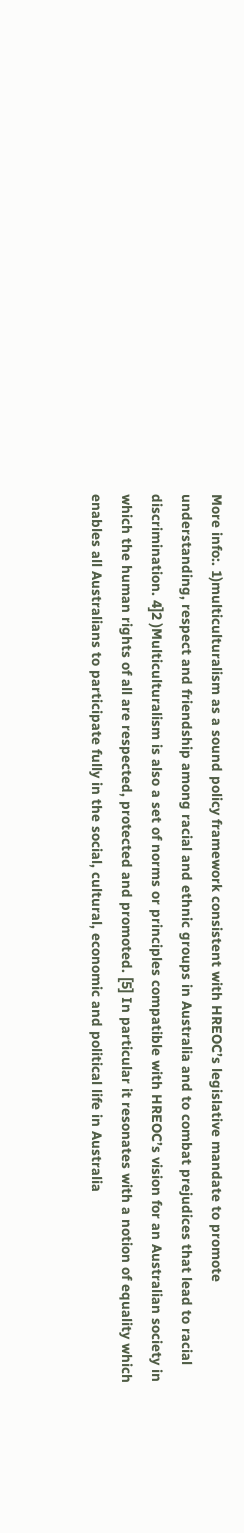More info:. 1)multiculturalism as a sound policy framework consistent with HREOC’s legislative mandate to promote understanding, respect and friendship among racial and ethnic groups in Australia and to combat prejudices that lead to racial discrimination. 4]2 )Multiculturalism is also a set of norms or principles compatible with HREOC’s vision for an Australian society in which the human rights of all are respected, protected and promoted. [5] In particular it resonates with a notion of equality which enables all Australians to participate fully in the social, cultural, economic and political life in Australia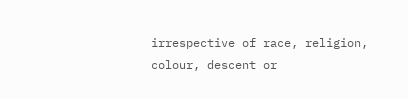irrespective of race, religion, colour, descent or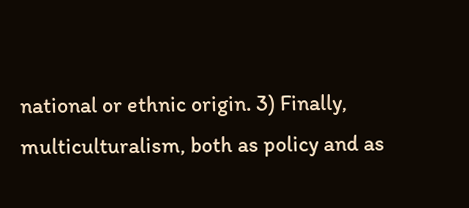national or ethnic origin. 3) Finally, multiculturalism, both as policy and as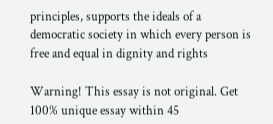principles, supports the ideals of a democratic society in which every person is free and equal in dignity and rights

Warning! This essay is not original. Get 100% unique essay within 45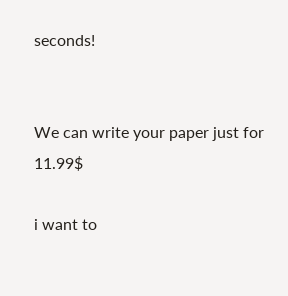seconds!


We can write your paper just for 11.99$

i want to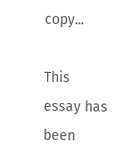copy...

This essay has been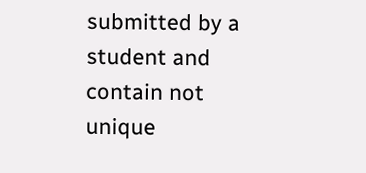submitted by a student and contain not unique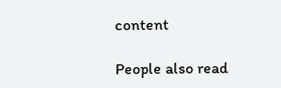content

People also read